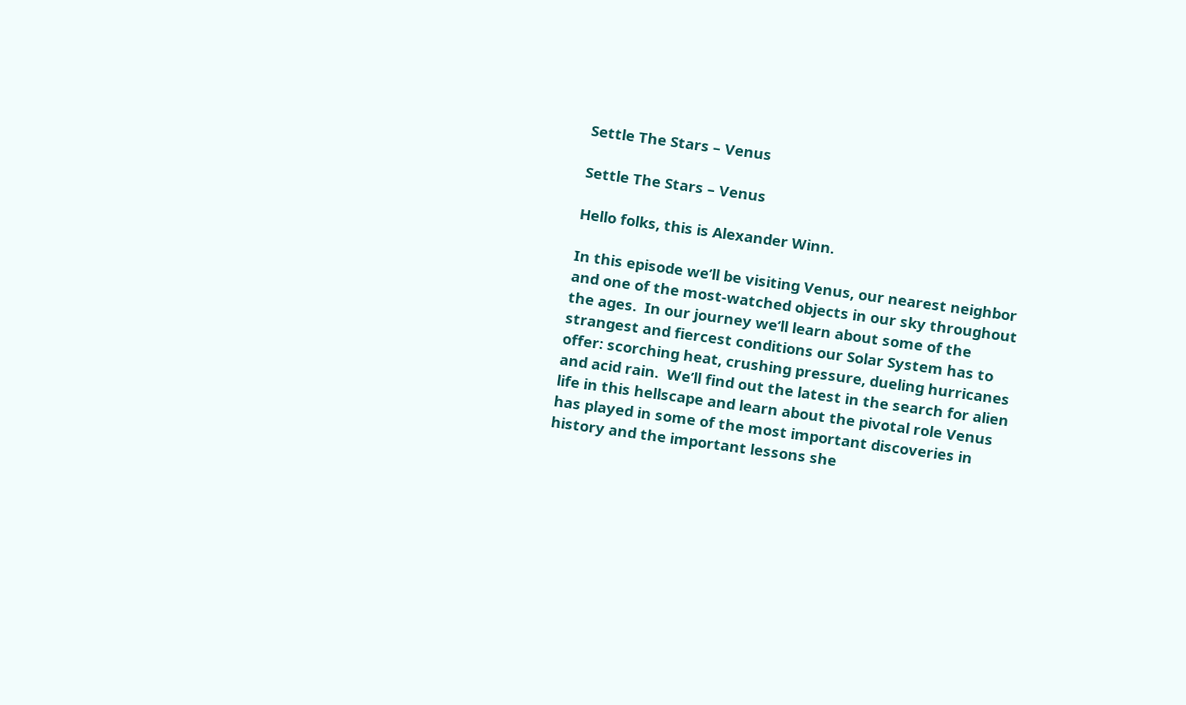Settle The Stars – Venus

Settle The Stars – Venus

Hello folks, this is Alexander Winn.

In this episode we’ll be visiting Venus, our nearest neighbor and one of the most-watched objects in our sky throughout the ages.  In our journey we’ll learn about some of the strangest and fiercest conditions our Solar System has to offer: scorching heat, crushing pressure, dueling hurricanes and acid rain.  We’ll find out the latest in the search for alien life in this hellscape and learn about the pivotal role Venus has played in some of the most important discoveries in history and the important lessons she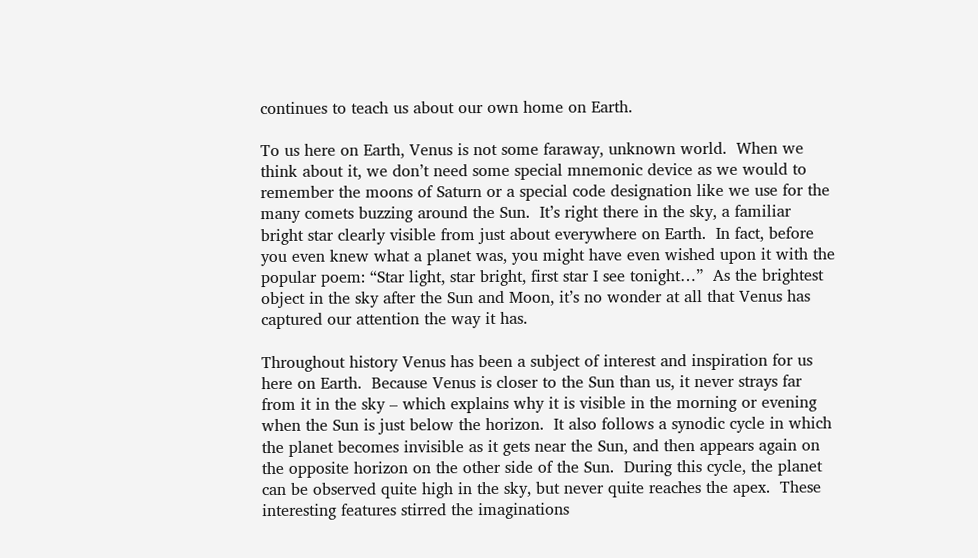continues to teach us about our own home on Earth.

To us here on Earth, Venus is not some faraway, unknown world.  When we think about it, we don’t need some special mnemonic device as we would to remember the moons of Saturn or a special code designation like we use for the many comets buzzing around the Sun.  It’s right there in the sky, a familiar bright star clearly visible from just about everywhere on Earth.  In fact, before you even knew what a planet was, you might have even wished upon it with the popular poem: “Star light, star bright, first star I see tonight…”  As the brightest object in the sky after the Sun and Moon, it’s no wonder at all that Venus has captured our attention the way it has.

Throughout history Venus has been a subject of interest and inspiration for us here on Earth.  Because Venus is closer to the Sun than us, it never strays far from it in the sky – which explains why it is visible in the morning or evening when the Sun is just below the horizon.  It also follows a synodic cycle in which the planet becomes invisible as it gets near the Sun, and then appears again on the opposite horizon on the other side of the Sun.  During this cycle, the planet can be observed quite high in the sky, but never quite reaches the apex.  These interesting features stirred the imaginations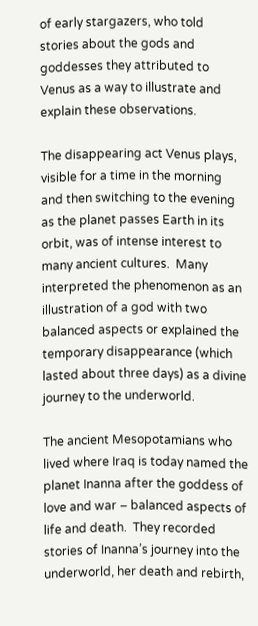of early stargazers, who told stories about the gods and goddesses they attributed to Venus as a way to illustrate and explain these observations.

The disappearing act Venus plays, visible for a time in the morning and then switching to the evening as the planet passes Earth in its orbit, was of intense interest to many ancient cultures.  Many interpreted the phenomenon as an illustration of a god with two balanced aspects or explained the temporary disappearance (which lasted about three days) as a divine journey to the underworld.

The ancient Mesopotamians who lived where Iraq is today named the planet Inanna after the goddess of love and war – balanced aspects of life and death.  They recorded stories of Inanna’s journey into the underworld, her death and rebirth,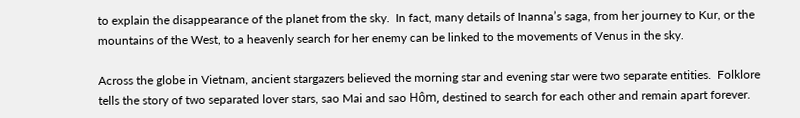to explain the disappearance of the planet from the sky.  In fact, many details of Inanna’s saga, from her journey to Kur, or the mountains of the West, to a heavenly search for her enemy can be linked to the movements of Venus in the sky.

Across the globe in Vietnam, ancient stargazers believed the morning star and evening star were two separate entities.  Folklore tells the story of two separated lover stars, sao Mai and sao Hôm, destined to search for each other and remain apart forever.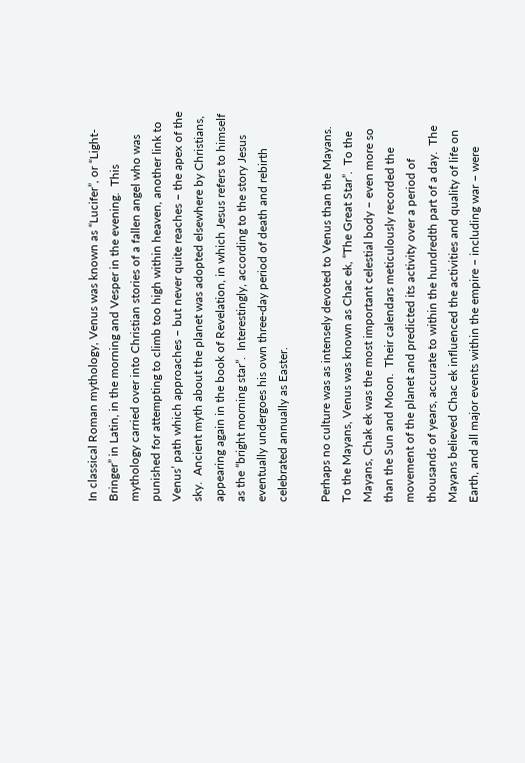In classical Roman mythology, Venus was known as “Lucifer”, or “Light-Bringer” in Latin, in the morning and Vesper in the evening.  This mythology carried over into Christian stories of a fallen angel who was punished for attempting to climb too high within heaven, another link to Venus’ path which approaches – but never quite reaches – the apex of the sky.  Ancient myth about the planet was adopted elsewhere by Christians, appearing again in the book of Revelation, in which Jesus refers to himself as the “bright morning star”.  Interestingly, according to the story Jesus eventually undergoes his own three-day period of death and rebirth celebrated annually as Easter.

Perhaps no culture was as intensely devoted to Venus than the Mayans.  To the Mayans, Venus was known as Chac ek, “The Great Star”.  To the Mayans, Chak ek was the most important celestial body – even more so than the Sun and Moon.  Their calendars meticulously recorded the movement of the planet and predicted its activity over a period of thousands of years, accurate to within the hundredth part of a day.  The Mayans believed Chac ek influenced the activities and quality of life on Earth, and all major events within the empire – including war – were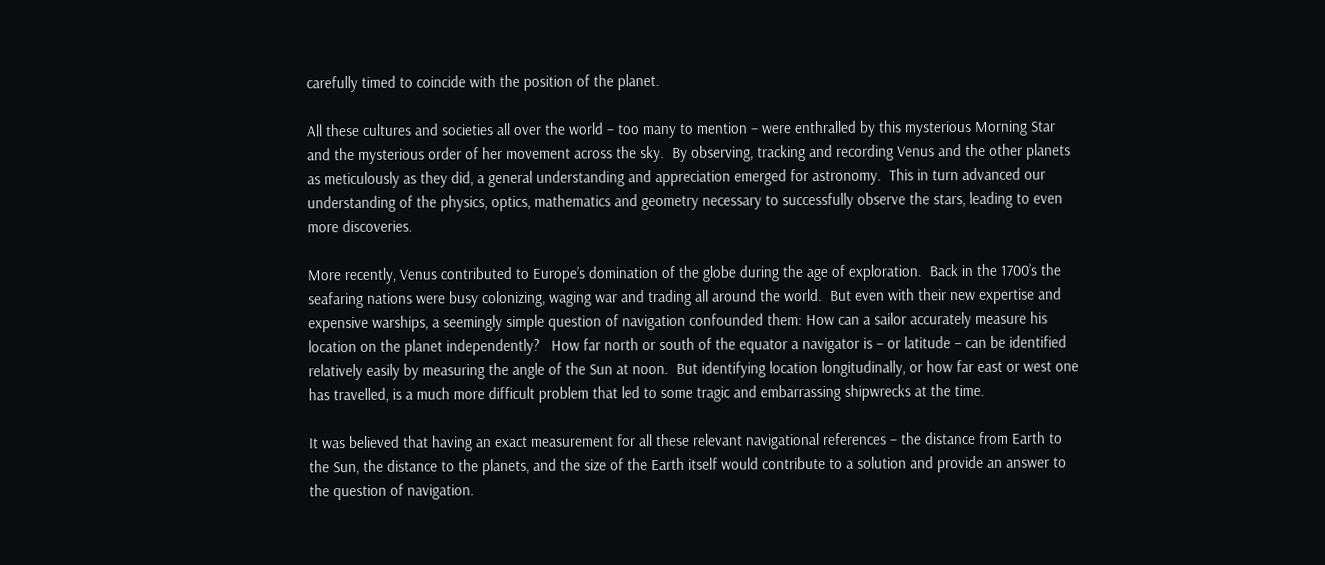carefully timed to coincide with the position of the planet.

All these cultures and societies all over the world – too many to mention – were enthralled by this mysterious Morning Star and the mysterious order of her movement across the sky.  By observing, tracking and recording Venus and the other planets as meticulously as they did, a general understanding and appreciation emerged for astronomy.  This in turn advanced our understanding of the physics, optics, mathematics and geometry necessary to successfully observe the stars, leading to even more discoveries.

More recently, Venus contributed to Europe’s domination of the globe during the age of exploration.  Back in the 1700’s the seafaring nations were busy colonizing, waging war and trading all around the world.  But even with their new expertise and expensive warships, a seemingly simple question of navigation confounded them: How can a sailor accurately measure his location on the planet independently?   How far north or south of the equator a navigator is – or latitude – can be identified relatively easily by measuring the angle of the Sun at noon.  But identifying location longitudinally, or how far east or west one has travelled, is a much more difficult problem that led to some tragic and embarrassing shipwrecks at the time.

It was believed that having an exact measurement for all these relevant navigational references – the distance from Earth to the Sun, the distance to the planets, and the size of the Earth itself would contribute to a solution and provide an answer to the question of navigation.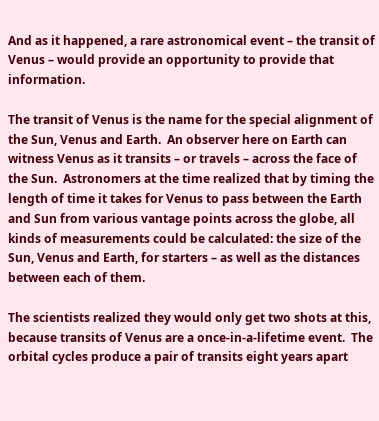And as it happened, a rare astronomical event – the transit of Venus – would provide an opportunity to provide that information.

The transit of Venus is the name for the special alignment of the Sun, Venus and Earth.  An observer here on Earth can witness Venus as it transits – or travels – across the face of the Sun.  Astronomers at the time realized that by timing the length of time it takes for Venus to pass between the Earth and Sun from various vantage points across the globe, all kinds of measurements could be calculated: the size of the Sun, Venus and Earth, for starters – as well as the distances between each of them.

The scientists realized they would only get two shots at this, because transits of Venus are a once-in-a-lifetime event.  The orbital cycles produce a pair of transits eight years apart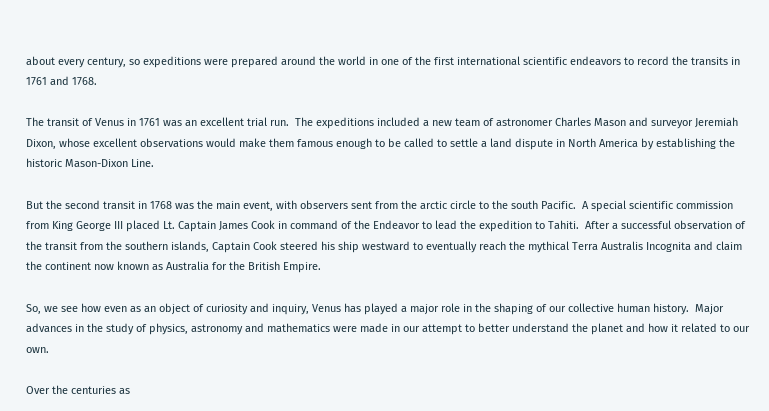about every century, so expeditions were prepared around the world in one of the first international scientific endeavors to record the transits in 1761 and 1768.

The transit of Venus in 1761 was an excellent trial run.  The expeditions included a new team of astronomer Charles Mason and surveyor Jeremiah Dixon, whose excellent observations would make them famous enough to be called to settle a land dispute in North America by establishing the historic Mason-Dixon Line.

But the second transit in 1768 was the main event, with observers sent from the arctic circle to the south Pacific.  A special scientific commission from King George III placed Lt. Captain James Cook in command of the Endeavor to lead the expedition to Tahiti.  After a successful observation of the transit from the southern islands, Captain Cook steered his ship westward to eventually reach the mythical Terra Australis Incognita and claim the continent now known as Australia for the British Empire.

So, we see how even as an object of curiosity and inquiry, Venus has played a major role in the shaping of our collective human history.  Major advances in the study of physics, astronomy and mathematics were made in our attempt to better understand the planet and how it related to our own.

Over the centuries as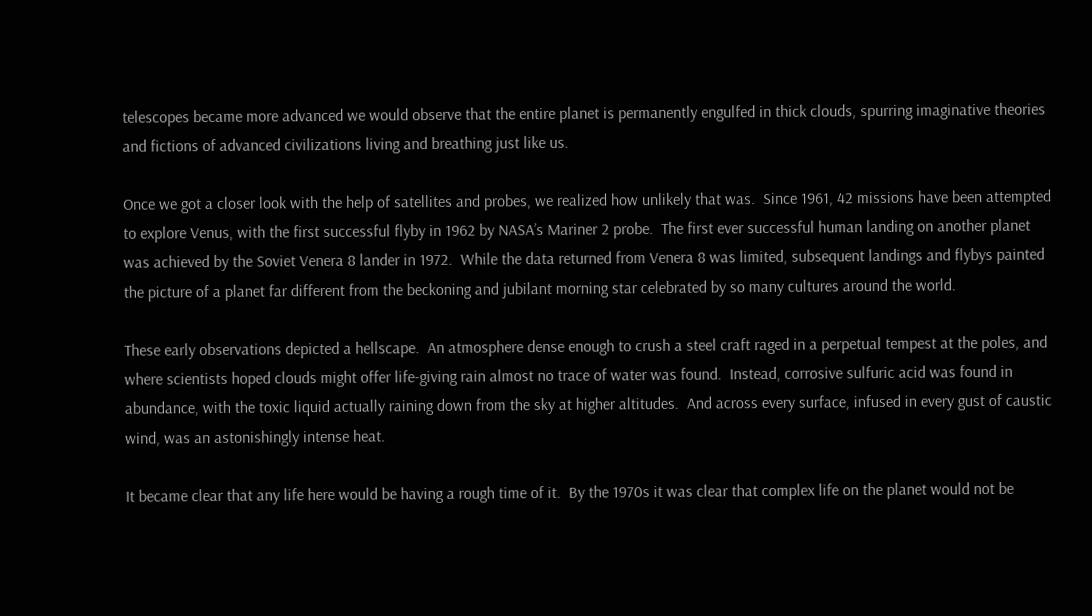telescopes became more advanced we would observe that the entire planet is permanently engulfed in thick clouds, spurring imaginative theories and fictions of advanced civilizations living and breathing just like us.

Once we got a closer look with the help of satellites and probes, we realized how unlikely that was.  Since 1961, 42 missions have been attempted to explore Venus, with the first successful flyby in 1962 by NASA’s Mariner 2 probe.  The first ever successful human landing on another planet was achieved by the Soviet Venera 8 lander in 1972.  While the data returned from Venera 8 was limited, subsequent landings and flybys painted the picture of a planet far different from the beckoning and jubilant morning star celebrated by so many cultures around the world.

These early observations depicted a hellscape.  An atmosphere dense enough to crush a steel craft raged in a perpetual tempest at the poles, and where scientists hoped clouds might offer life-giving rain almost no trace of water was found.  Instead, corrosive sulfuric acid was found in abundance, with the toxic liquid actually raining down from the sky at higher altitudes.  And across every surface, infused in every gust of caustic wind, was an astonishingly intense heat.

It became clear that any life here would be having a rough time of it.  By the 1970s it was clear that complex life on the planet would not be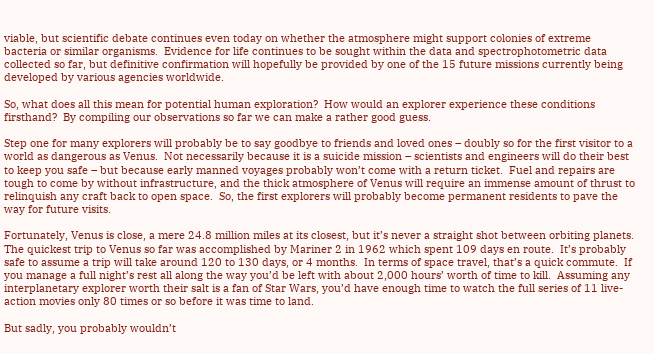viable, but scientific debate continues even today on whether the atmosphere might support colonies of extreme bacteria or similar organisms.  Evidence for life continues to be sought within the data and spectrophotometric data collected so far, but definitive confirmation will hopefully be provided by one of the 15 future missions currently being developed by various agencies worldwide.

So, what does all this mean for potential human exploration?  How would an explorer experience these conditions firsthand?  By compiling our observations so far we can make a rather good guess.

Step one for many explorers will probably be to say goodbye to friends and loved ones – doubly so for the first visitor to a world as dangerous as Venus.  Not necessarily because it is a suicide mission – scientists and engineers will do their best to keep you safe – but because early manned voyages probably won’t come with a return ticket.  Fuel and repairs are tough to come by without infrastructure, and the thick atmosphere of Venus will require an immense amount of thrust to relinquish any craft back to open space.  So, the first explorers will probably become permanent residents to pave the way for future visits.

Fortunately, Venus is close, a mere 24.8 million miles at its closest, but it’s never a straight shot between orbiting planets.  The quickest trip to Venus so far was accomplished by Mariner 2 in 1962 which spent 109 days en route.  It’s probably safe to assume a trip will take around 120 to 130 days, or 4 months.  In terms of space travel, that’s a quick commute.  If you manage a full night’s rest all along the way you’d be left with about 2,000 hours’ worth of time to kill.  Assuming any interplanetary explorer worth their salt is a fan of Star Wars, you’d have enough time to watch the full series of 11 live-action movies only 80 times or so before it was time to land.

But sadly, you probably wouldn’t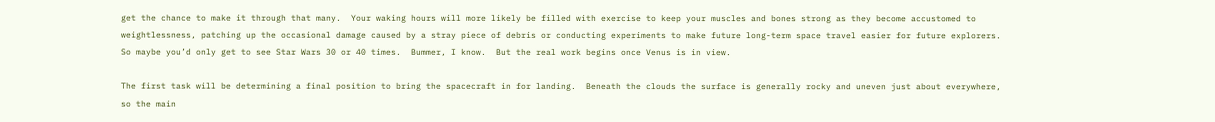get the chance to make it through that many.  Your waking hours will more likely be filled with exercise to keep your muscles and bones strong as they become accustomed to weightlessness, patching up the occasional damage caused by a stray piece of debris or conducting experiments to make future long-term space travel easier for future explorers.  So maybe you’d only get to see Star Wars 30 or 40 times.  Bummer, I know.  But the real work begins once Venus is in view.

The first task will be determining a final position to bring the spacecraft in for landing.  Beneath the clouds the surface is generally rocky and uneven just about everywhere, so the main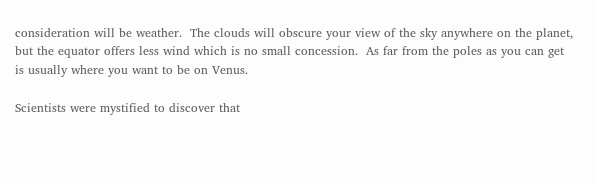consideration will be weather.  The clouds will obscure your view of the sky anywhere on the planet, but the equator offers less wind which is no small concession.  As far from the poles as you can get is usually where you want to be on Venus.

Scientists were mystified to discover that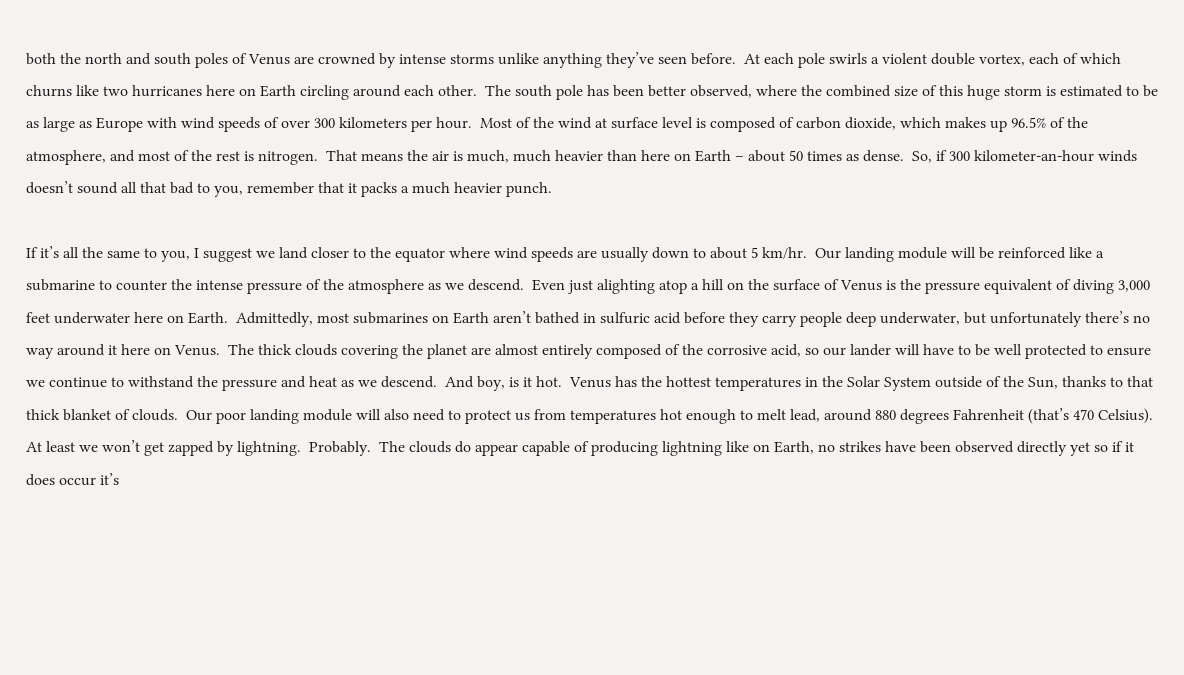both the north and south poles of Venus are crowned by intense storms unlike anything they’ve seen before.  At each pole swirls a violent double vortex, each of which churns like two hurricanes here on Earth circling around each other.  The south pole has been better observed, where the combined size of this huge storm is estimated to be as large as Europe with wind speeds of over 300 kilometers per hour.  Most of the wind at surface level is composed of carbon dioxide, which makes up 96.5% of the atmosphere, and most of the rest is nitrogen.  That means the air is much, much heavier than here on Earth – about 50 times as dense.  So, if 300 kilometer-an-hour winds doesn’t sound all that bad to you, remember that it packs a much heavier punch.

If it’s all the same to you, I suggest we land closer to the equator where wind speeds are usually down to about 5 km/hr.  Our landing module will be reinforced like a submarine to counter the intense pressure of the atmosphere as we descend.  Even just alighting atop a hill on the surface of Venus is the pressure equivalent of diving 3,000 feet underwater here on Earth.  Admittedly, most submarines on Earth aren’t bathed in sulfuric acid before they carry people deep underwater, but unfortunately there’s no way around it here on Venus.  The thick clouds covering the planet are almost entirely composed of the corrosive acid, so our lander will have to be well protected to ensure we continue to withstand the pressure and heat as we descend.  And boy, is it hot.  Venus has the hottest temperatures in the Solar System outside of the Sun, thanks to that thick blanket of clouds.  Our poor landing module will also need to protect us from temperatures hot enough to melt lead, around 880 degrees Fahrenheit (that’s 470 Celsius).  At least we won’t get zapped by lightning.  Probably.  The clouds do appear capable of producing lightning like on Earth, no strikes have been observed directly yet so if it does occur it’s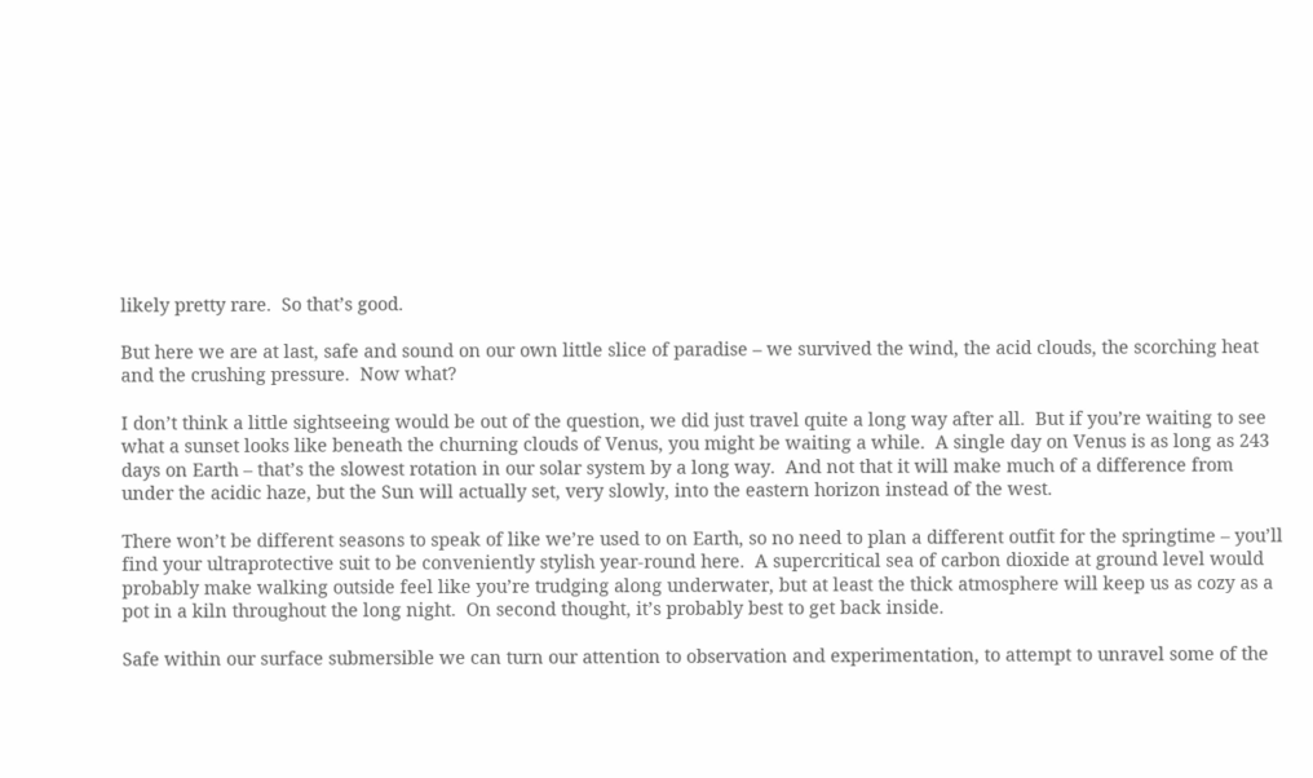likely pretty rare.  So that’s good.

But here we are at last, safe and sound on our own little slice of paradise – we survived the wind, the acid clouds, the scorching heat and the crushing pressure.  Now what?

I don’t think a little sightseeing would be out of the question, we did just travel quite a long way after all.  But if you’re waiting to see what a sunset looks like beneath the churning clouds of Venus, you might be waiting a while.  A single day on Venus is as long as 243 days on Earth – that’s the slowest rotation in our solar system by a long way.  And not that it will make much of a difference from under the acidic haze, but the Sun will actually set, very slowly, into the eastern horizon instead of the west.

There won’t be different seasons to speak of like we’re used to on Earth, so no need to plan a different outfit for the springtime – you’ll find your ultraprotective suit to be conveniently stylish year-round here.  A supercritical sea of carbon dioxide at ground level would probably make walking outside feel like you’re trudging along underwater, but at least the thick atmosphere will keep us as cozy as a pot in a kiln throughout the long night.  On second thought, it’s probably best to get back inside.

Safe within our surface submersible we can turn our attention to observation and experimentation, to attempt to unravel some of the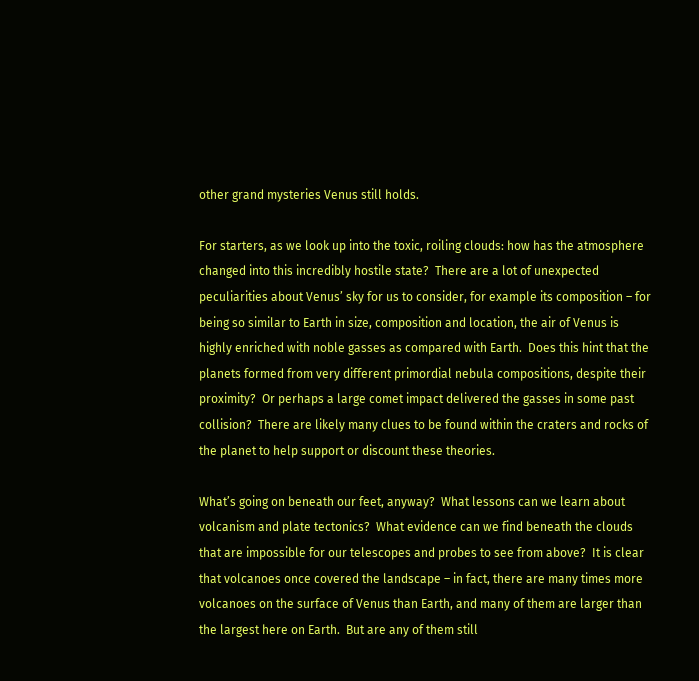other grand mysteries Venus still holds.

For starters, as we look up into the toxic, roiling clouds: how has the atmosphere changed into this incredibly hostile state?  There are a lot of unexpected peculiarities about Venus’ sky for us to consider, for example its composition – for being so similar to Earth in size, composition and location, the air of Venus is highly enriched with noble gasses as compared with Earth.  Does this hint that the planets formed from very different primordial nebula compositions, despite their proximity?  Or perhaps a large comet impact delivered the gasses in some past collision?  There are likely many clues to be found within the craters and rocks of the planet to help support or discount these theories.

What’s going on beneath our feet, anyway?  What lessons can we learn about volcanism and plate tectonics?  What evidence can we find beneath the clouds that are impossible for our telescopes and probes to see from above?  It is clear that volcanoes once covered the landscape – in fact, there are many times more volcanoes on the surface of Venus than Earth, and many of them are larger than the largest here on Earth.  But are any of them still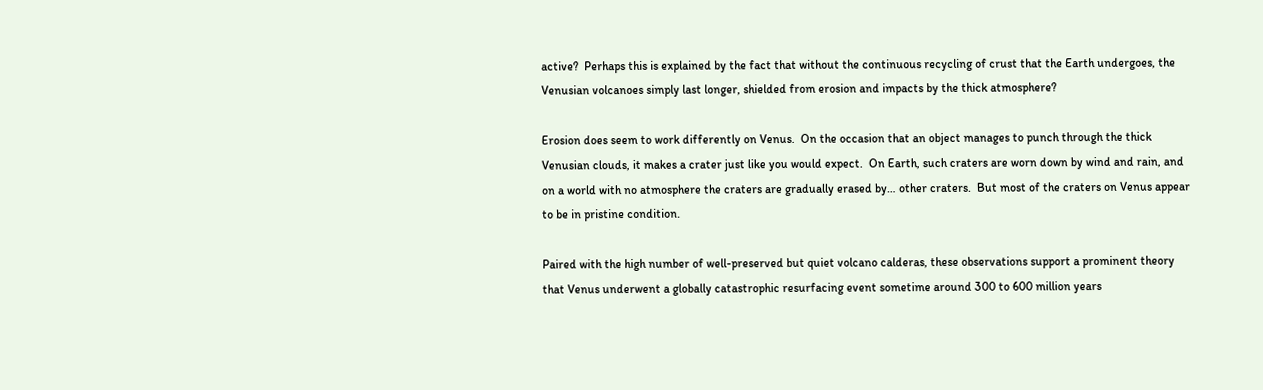active?  Perhaps this is explained by the fact that without the continuous recycling of crust that the Earth undergoes, the Venusian volcanoes simply last longer, shielded from erosion and impacts by the thick atmosphere?

Erosion does seem to work differently on Venus.  On the occasion that an object manages to punch through the thick Venusian clouds, it makes a crater just like you would expect.  On Earth, such craters are worn down by wind and rain, and on a world with no atmosphere the craters are gradually erased by… other craters.  But most of the craters on Venus appear to be in pristine condition.

Paired with the high number of well-preserved but quiet volcano calderas, these observations support a prominent theory that Venus underwent a globally catastrophic resurfacing event sometime around 300 to 600 million years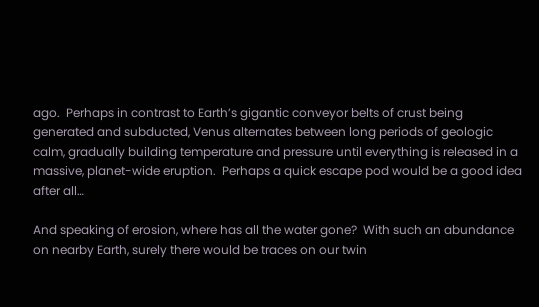ago.  Perhaps in contrast to Earth’s gigantic conveyor belts of crust being generated and subducted, Venus alternates between long periods of geologic calm, gradually building temperature and pressure until everything is released in a massive, planet-wide eruption.  Perhaps a quick escape pod would be a good idea after all…

And speaking of erosion, where has all the water gone?  With such an abundance on nearby Earth, surely there would be traces on our twin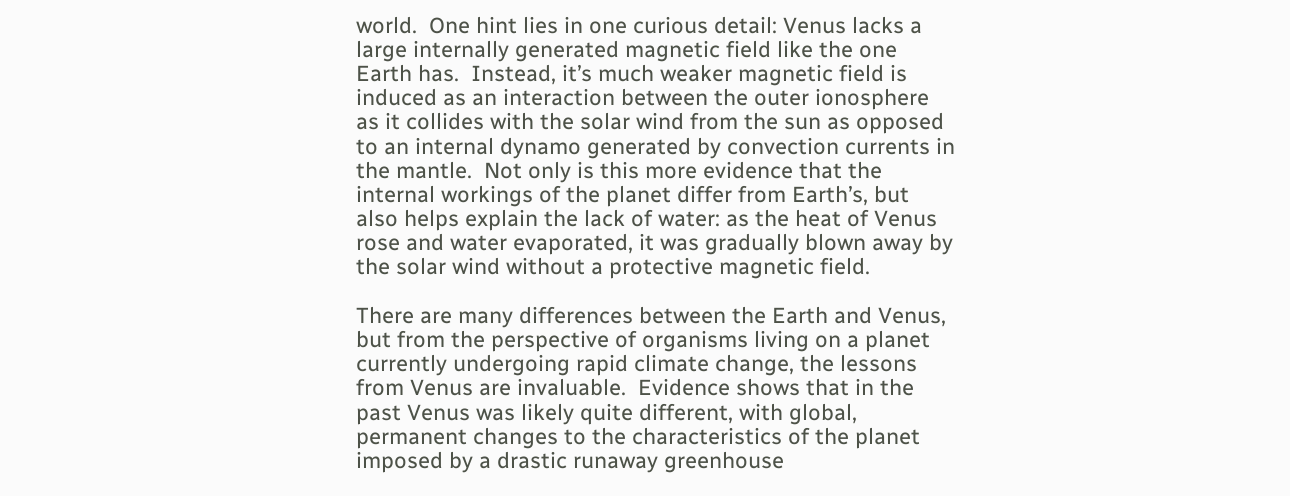world.  One hint lies in one curious detail: Venus lacks a large internally generated magnetic field like the one Earth has.  Instead, it’s much weaker magnetic field is induced as an interaction between the outer ionosphere as it collides with the solar wind from the sun as opposed to an internal dynamo generated by convection currents in the mantle.  Not only is this more evidence that the internal workings of the planet differ from Earth’s, but also helps explain the lack of water: as the heat of Venus rose and water evaporated, it was gradually blown away by the solar wind without a protective magnetic field.

There are many differences between the Earth and Venus, but from the perspective of organisms living on a planet currently undergoing rapid climate change, the lessons from Venus are invaluable.  Evidence shows that in the past Venus was likely quite different, with global, permanent changes to the characteristics of the planet imposed by a drastic runaway greenhouse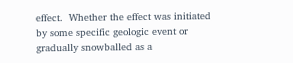effect.  Whether the effect was initiated by some specific geologic event or gradually snowballed as a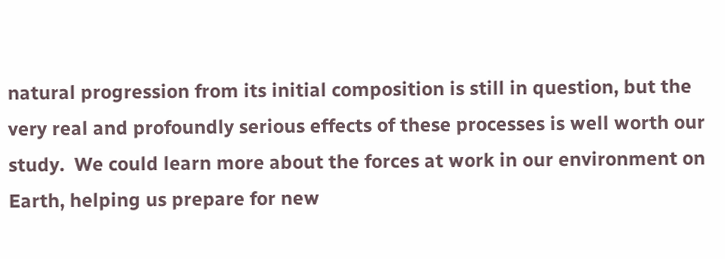natural progression from its initial composition is still in question, but the very real and profoundly serious effects of these processes is well worth our study.  We could learn more about the forces at work in our environment on Earth, helping us prepare for new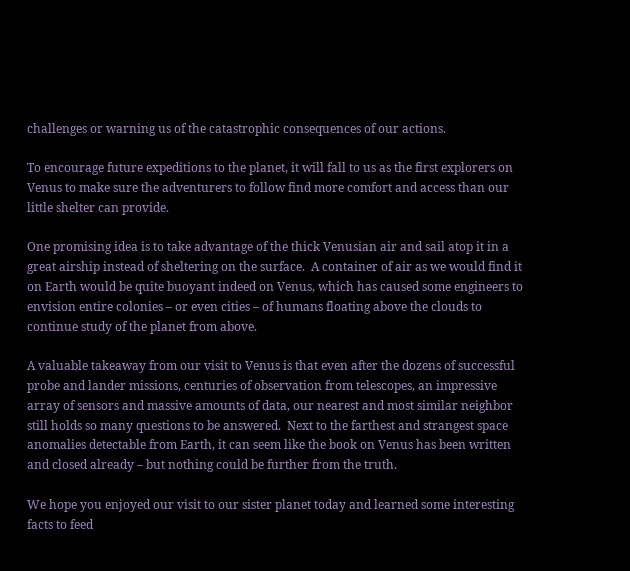challenges or warning us of the catastrophic consequences of our actions.

To encourage future expeditions to the planet, it will fall to us as the first explorers on Venus to make sure the adventurers to follow find more comfort and access than our little shelter can provide.

One promising idea is to take advantage of the thick Venusian air and sail atop it in a great airship instead of sheltering on the surface.  A container of air as we would find it on Earth would be quite buoyant indeed on Venus, which has caused some engineers to envision entire colonies – or even cities – of humans floating above the clouds to continue study of the planet from above.

A valuable takeaway from our visit to Venus is that even after the dozens of successful probe and lander missions, centuries of observation from telescopes, an impressive array of sensors and massive amounts of data, our nearest and most similar neighbor still holds so many questions to be answered.  Next to the farthest and strangest space anomalies detectable from Earth, it can seem like the book on Venus has been written and closed already – but nothing could be further from the truth.

We hope you enjoyed our visit to our sister planet today and learned some interesting facts to feed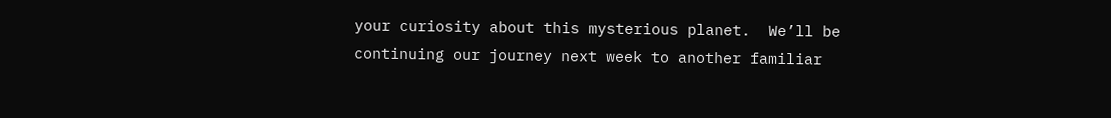your curiosity about this mysterious planet.  We’ll be continuing our journey next week to another familiar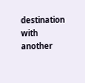destination with another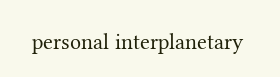personal interplanetary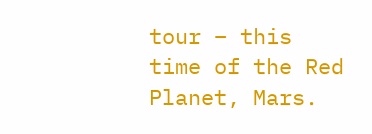tour – this time of the Red Planet, Mars.